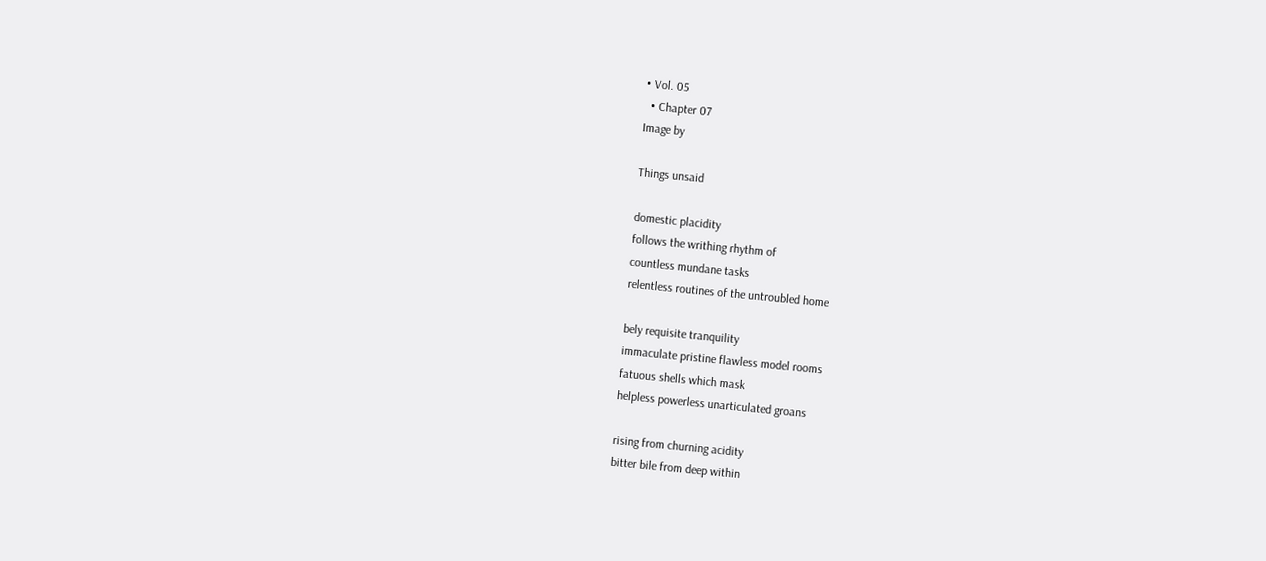• Vol. 05
  • Chapter 07
Image by

Things unsaid

domestic placidity
follows the writhing rhythm of
countless mundane tasks
relentless routines of the untroubled home

bely requisite tranquility
immaculate pristine flawless model rooms
fatuous shells which mask
helpless powerless unarticulated groans

rising from churning acidity
bitter bile from deep within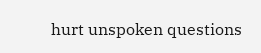hurt unspoken questions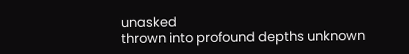unasked
thrown into profound depths unknown